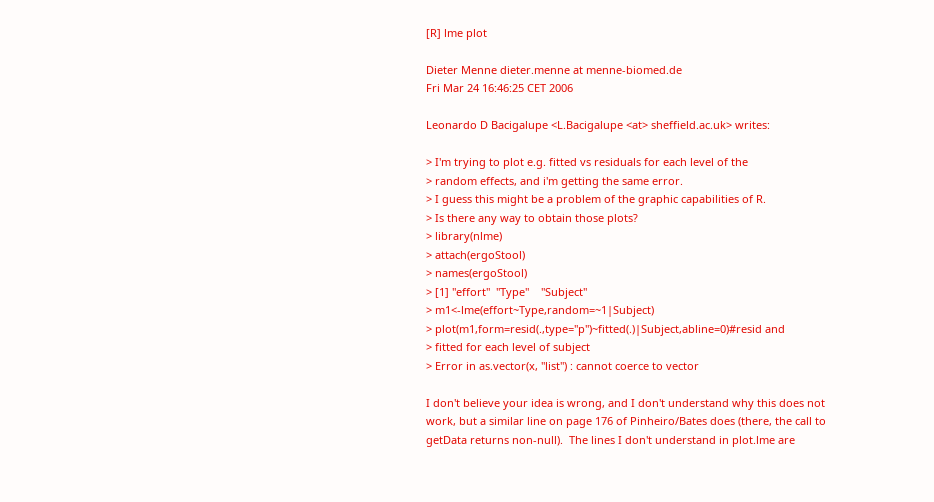[R] lme plot

Dieter Menne dieter.menne at menne-biomed.de
Fri Mar 24 16:46:25 CET 2006

Leonardo D Bacigalupe <L.Bacigalupe <at> sheffield.ac.uk> writes:

> I'm trying to plot e.g. fitted vs residuals for each level of the
> random effects, and i'm getting the same error.
> I guess this might be a problem of the graphic capabilities of R.
> Is there any way to obtain those plots?
> library(nlme)
> attach(ergoStool)
> names(ergoStool)
> [1] "effort"  "Type"    "Subject"
> m1<-lme(effort~Type,random=~1|Subject)
> plot(m1,form=resid(.,type="p")~fitted(.)|Subject,abline=0)#resid and
> fitted for each level of subject
> Error in as.vector(x, "list") : cannot coerce to vector

I don't believe your idea is wrong, and I don't understand why this does not
work, but a similar line on page 176 of Pinheiro/Bates does (there, the call to
getData returns non-null).  The lines I don't understand in plot.lme are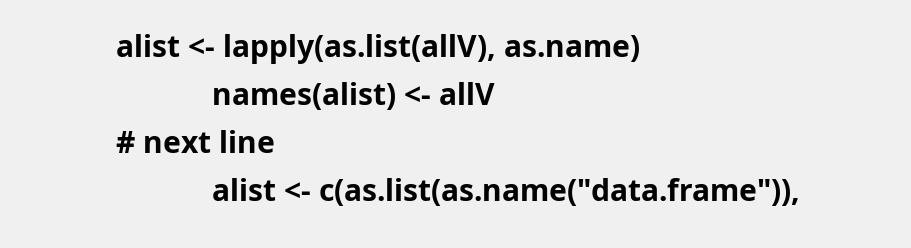alist <- lapply(as.list(allV), as.name)
            names(alist) <- allV
# next line
            alist <- c(as.list(as.name("data.frame")),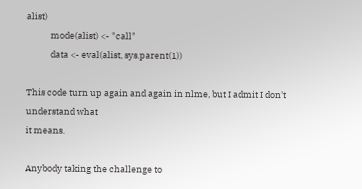alist)
            mode(alist) <- "call"
            data <- eval(alist, sys.parent(1))

This code turn up again and again in nlme, but I admit I don't understand what
it means.

Anybody taking the challenge to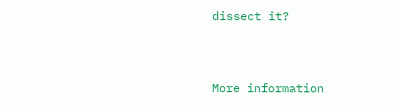dissect it?


More information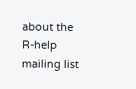about the R-help mailing list